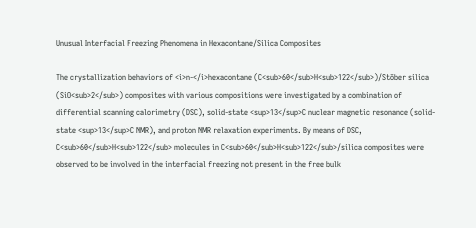Unusual Interfacial Freezing Phenomena in Hexacontane/Silica Composites

The crystallization behaviors of <i>n-</i>hexacontane (C<sub>60</sub>H<sub>122</sub>)/Stöber silica (SiO<sub>2</sub>) composites with various compositions were investigated by a combination of differential scanning calorimetry (DSC), solid-state <sup>13</sup>C nuclear magnetic resonance (solid-state <sup>13</sup>C NMR), and proton NMR relaxation experiments. By means of DSC, C<sub>60</sub>H<sub>122</sub> molecules in C<sub>60</sub>H<sub>122</sub>/silica composites were observed to be involved in the interfacial freezing not present in the free bulk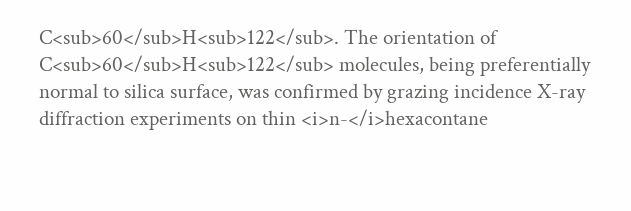C<sub>60</sub>H<sub>122</sub>. The orientation of C<sub>60</sub>H<sub>122</sub> molecules, being preferentially normal to silica surface, was confirmed by grazing incidence X-ray diffraction experiments on thin <i>n-</i>hexacontane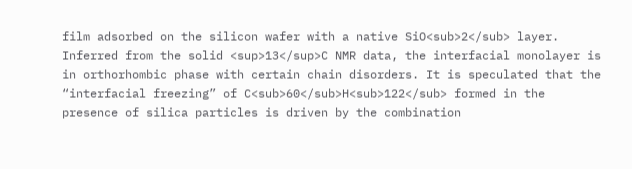film adsorbed on the silicon wafer with a native SiO<sub>2</sub> layer. Inferred from the solid <sup>13</sup>C NMR data, the interfacial monolayer is in orthorhombic phase with certain chain disorders. It is speculated that the “interfacial freezing” of C<sub>60</sub>H<sub>122</sub> formed in the presence of silica particles is driven by the combination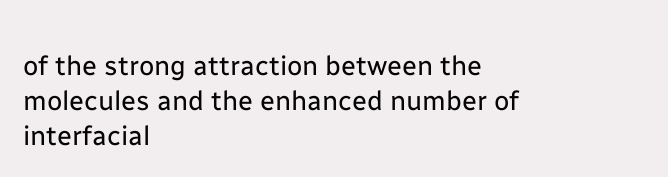of the strong attraction between the molecules and the enhanced number of interfacial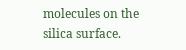molecules on the silica surface.